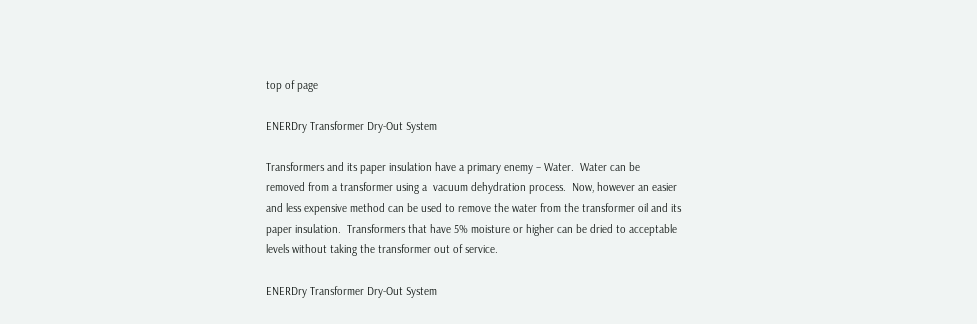top of page

ENERDry Transformer Dry-Out System

Transformers and its paper insulation have a primary enemy – Water.  Water can be removed from a transformer using a  vacuum dehydration process.  Now, however an easier and less expensive method can be used to remove the water from the transformer oil and its paper insulation.  Transformers that have 5% moisture or higher can be dried to acceptable levels without taking the transformer out of service.

ENERDry Transformer Dry-Out System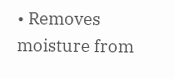• Removes moisture from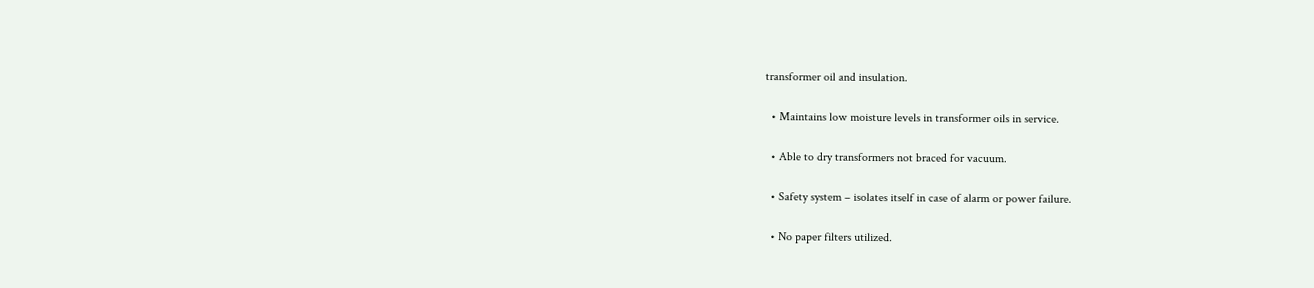transformer oil and insulation.

  • Maintains low moisture levels in transformer oils in service.

  • Able to dry transformers not braced for vacuum.

  • Safety system – isolates itself in case of alarm or power failure.

  • No paper filters utilized.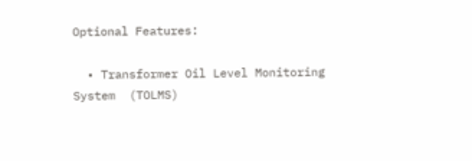Optional Features:

  • Transformer Oil Level Monitoring System  (TOLMS)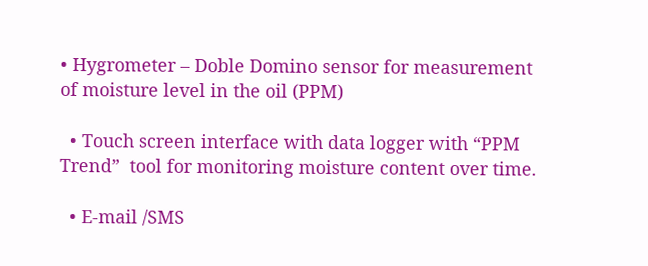• Hygrometer – Doble Domino sensor for measurement of moisture level in the oil (PPM)

  • Touch screen interface with data logger with “PPM Trend”  tool for monitoring moisture content over time.

  • E-mail /SMS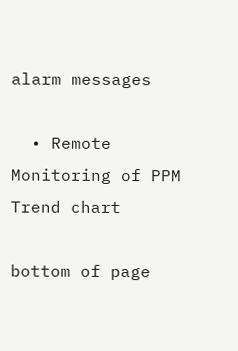alarm messages

  • Remote Monitoring of PPM Trend chart

bottom of page